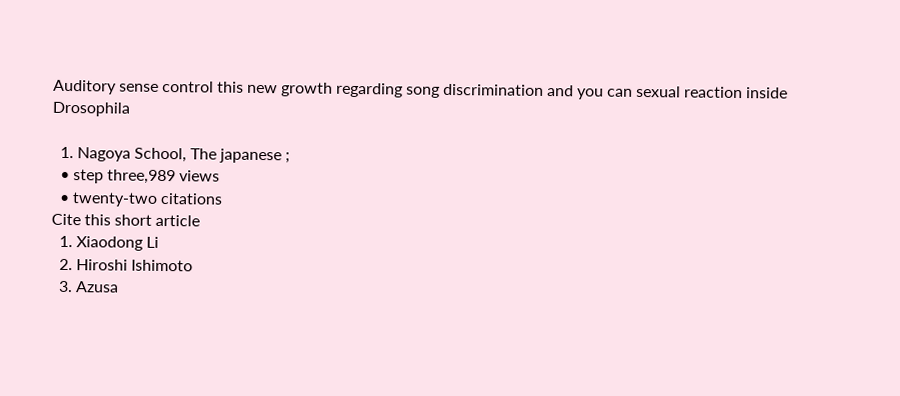Auditory sense control this new growth regarding song discrimination and you can sexual reaction inside Drosophila

  1. Nagoya School, The japanese ;
  • step three,989 views
  • twenty-two citations
Cite this short article
  1. Xiaodong Li
  2. Hiroshi Ishimoto
  3. Azusa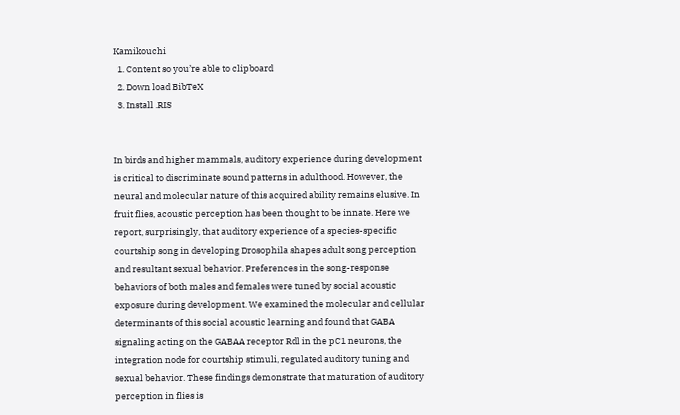Kamikouchi
  1. Content so you’re able to clipboard
  2. Down load BibTeX
  3. Install .RIS


In birds and higher mammals, auditory experience during development is critical to discriminate sound patterns in adulthood. However, the neural and molecular nature of this acquired ability remains elusive. In fruit flies, acoustic perception has been thought to be innate. Here we report, surprisingly, that auditory experience of a species-specific courtship song in developing Drosophila shapes adult song perception and resultant sexual behavior. Preferences in the song-response behaviors of both males and females were tuned by social acoustic exposure during development. We examined the molecular and cellular determinants of this social acoustic learning and found that GABA signaling acting on the GABAA receptor Rdl in the pC1 neurons, the integration node for courtship stimuli, regulated auditory tuning and sexual behavior. These findings demonstrate that maturation of auditory perception in flies is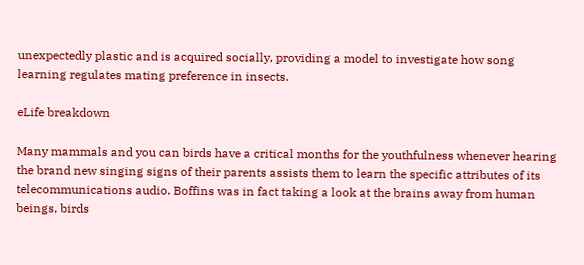unexpectedly plastic and is acquired socially, providing a model to investigate how song learning regulates mating preference in insects.

eLife breakdown

Many mammals and you can birds have a critical months for the youthfulness whenever hearing the brand new singing signs of their parents assists them to learn the specific attributes of its telecommunications audio. Boffins was in fact taking a look at the brains away from human beings, birds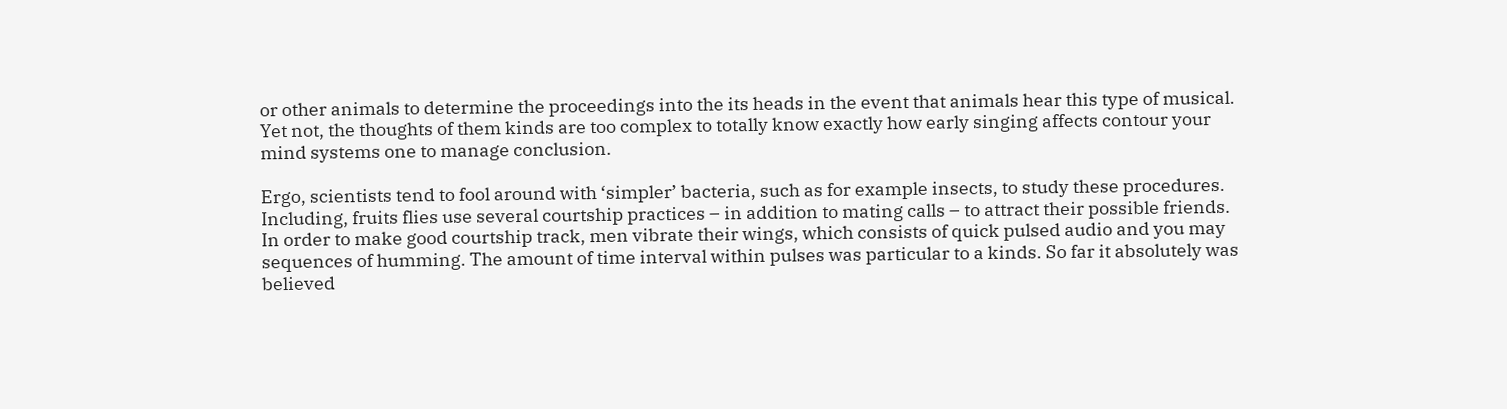or other animals to determine the proceedings into the its heads in the event that animals hear this type of musical. Yet not, the thoughts of them kinds are too complex to totally know exactly how early singing affects contour your mind systems one to manage conclusion.

Ergo, scientists tend to fool around with ‘simpler’ bacteria, such as for example insects, to study these procedures. Including, fruits flies use several courtship practices – in addition to mating calls – to attract their possible friends. In order to make good courtship track, men vibrate their wings, which consists of quick pulsed audio and you may sequences of humming. The amount of time interval within pulses was particular to a kinds. So far it absolutely was believed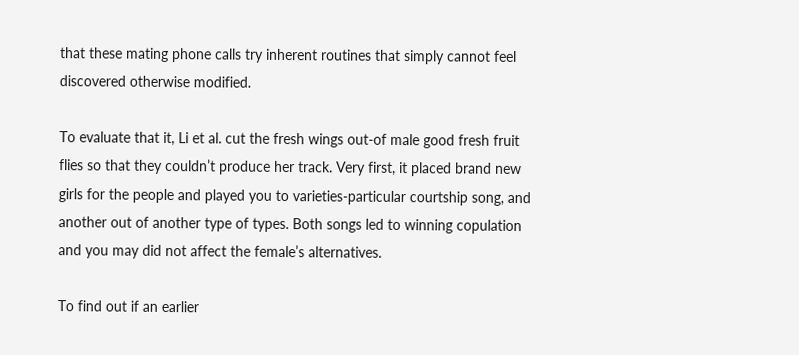that these mating phone calls try inherent routines that simply cannot feel discovered otherwise modified.

To evaluate that it, Li et al. cut the fresh wings out-of male good fresh fruit flies so that they couldn’t produce her track. Very first, it placed brand new girls for the people and played you to varieties-particular courtship song, and another out of another type of types. Both songs led to winning copulation and you may did not affect the female’s alternatives.

To find out if an earlier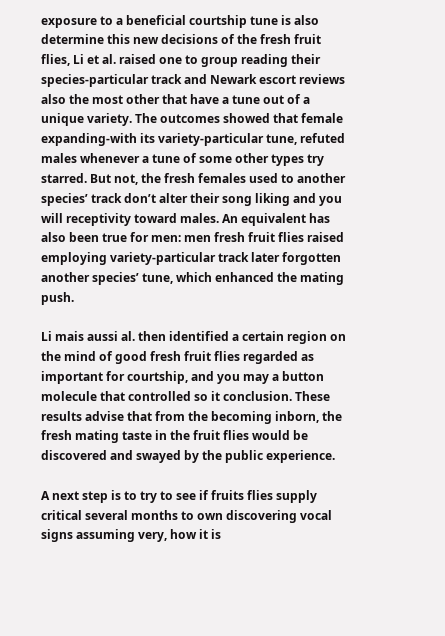exposure to a beneficial courtship tune is also determine this new decisions of the fresh fruit flies, Li et al. raised one to group reading their species-particular track and Newark escort reviews also the most other that have a tune out of a unique variety. The outcomes showed that female expanding-with its variety-particular tune, refuted males whenever a tune of some other types try starred. But not, the fresh females used to another species’ track don’t alter their song liking and you will receptivity toward males. An equivalent has also been true for men: men fresh fruit flies raised employing variety-particular track later forgotten another species’ tune, which enhanced the mating push.

Li mais aussi al. then identified a certain region on the mind of good fresh fruit flies regarded as important for courtship, and you may a button molecule that controlled so it conclusion. These results advise that from the becoming inborn, the fresh mating taste in the fruit flies would be discovered and swayed by the public experience.

A next step is to try to see if fruits flies supply critical several months to own discovering vocal signs assuming very, how it is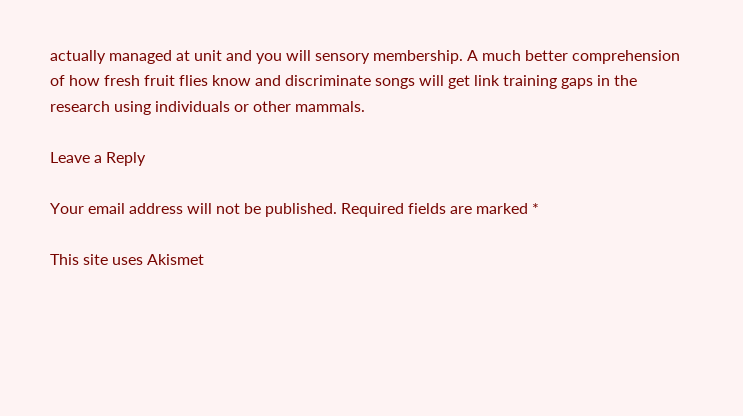actually managed at unit and you will sensory membership. A much better comprehension of how fresh fruit flies know and discriminate songs will get link training gaps in the research using individuals or other mammals.

Leave a Reply

Your email address will not be published. Required fields are marked *

This site uses Akismet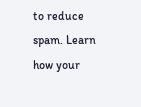to reduce spam. Learn how your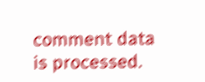comment data is processed.